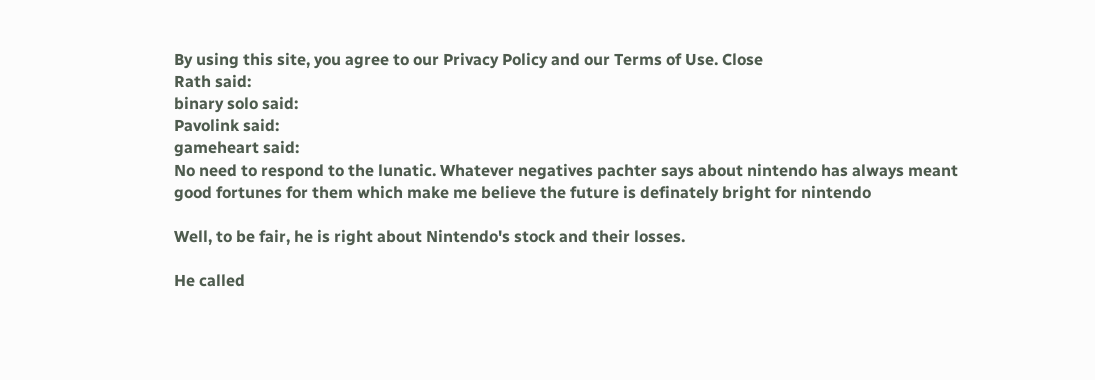By using this site, you agree to our Privacy Policy and our Terms of Use. Close
Rath said:
binary solo said:
Pavolink said:
gameheart said:
No need to respond to the lunatic. Whatever negatives pachter says about nintendo has always meant
good fortunes for them which make me believe the future is definately bright for nintendo

Well, to be fair, he is right about Nintendo's stock and their losses.

He called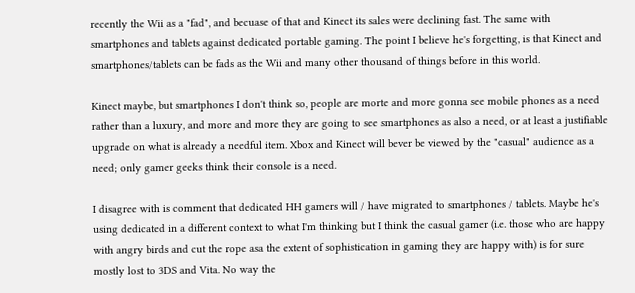recently the Wii as a "fad", and becuase of that and Kinect its sales were declining fast. The same with smartphones and tablets against dedicated portable gaming. The point I believe he's forgetting, is that Kinect and smartphones/tablets can be fads as the Wii and many other thousand of things before in this world.

Kinect maybe, but smartphones I don't think so, people are morte and more gonna see mobile phones as a need rather than a luxury, and more and more they are going to see smartphones as also a need, or at least a justifiable upgrade on what is already a needful item. Xbox and Kinect will bever be viewed by the "casual" audience as a need; only gamer geeks think their console is a need.

I disagree with is comment that dedicated HH gamers will / have migrated to smartphones / tablets. Maybe he's using dedicated in a different context to what I'm thinking but I think the casual gamer (i.e. those who are happy with angry birds and cut the rope asa the extent of sophistication in gaming they are happy with) is for sure mostly lost to 3DS and Vita. No way the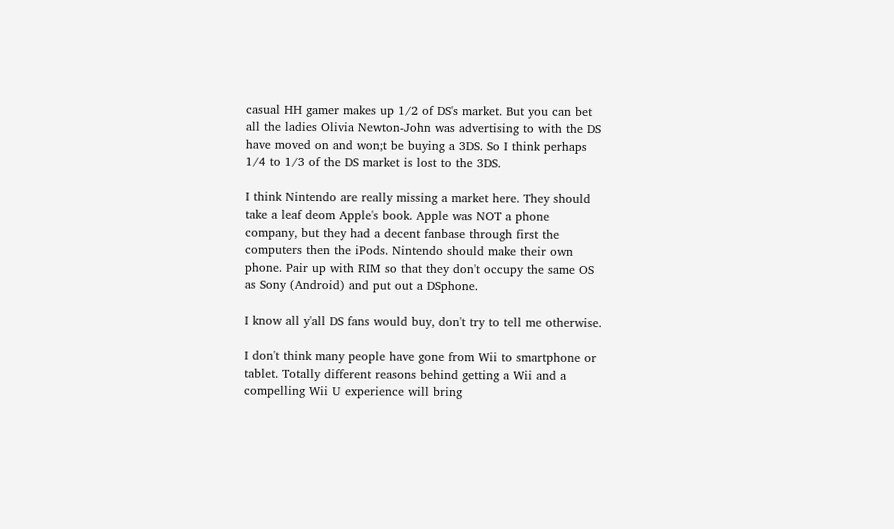casual HH gamer makes up 1/2 of DS's market. But you can bet all the ladies Olivia Newton-John was advertising to with the DS have moved on and won;t be buying a 3DS. So I think perhaps 1/4 to 1/3 of the DS market is lost to the 3DS.

I think Nintendo are really missing a market here. They should take a leaf deom Apple's book. Apple was NOT a phone company, but they had a decent fanbase through first the computers then the iPods. Nintendo should make their own phone. Pair up with RIM so that they don't occupy the same OS as Sony (Android) and put out a DSphone.

I know all y'all DS fans would buy, don't try to tell me otherwise.

I don't think many people have gone from Wii to smartphone or tablet. Totally different reasons behind getting a Wii and a compelling Wii U experience will bring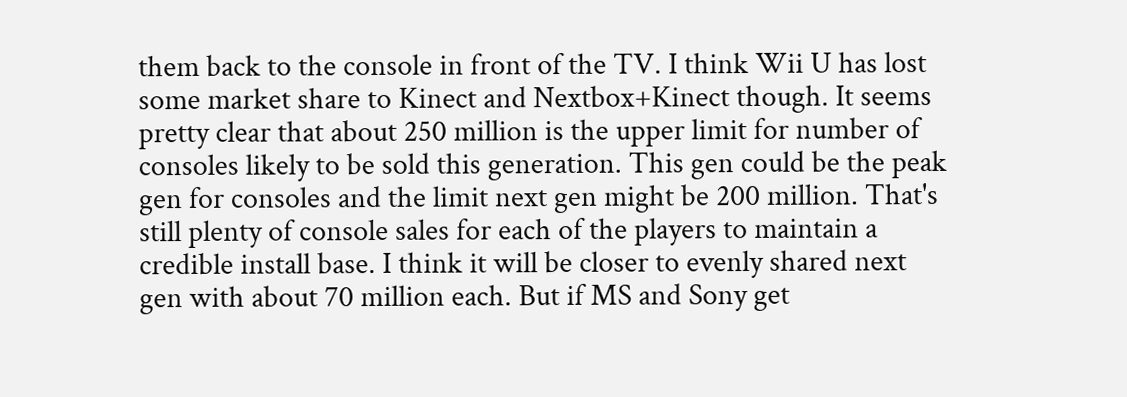them back to the console in front of the TV. I think Wii U has lost some market share to Kinect and Nextbox+Kinect though. It seems pretty clear that about 250 million is the upper limit for number of consoles likely to be sold this generation. This gen could be the peak gen for consoles and the limit next gen might be 200 million. That's still plenty of console sales for each of the players to maintain a credible install base. I think it will be closer to evenly shared next gen with about 70 million each. But if MS and Sony get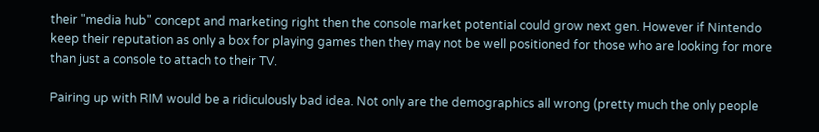their "media hub" concept and marketing right then the console market potential could grow next gen. However if Nintendo keep their reputation as only a box for playing games then they may not be well positioned for those who are looking for more than just a console to attach to their TV.

Pairing up with RIM would be a ridiculously bad idea. Not only are the demographics all wrong (pretty much the only people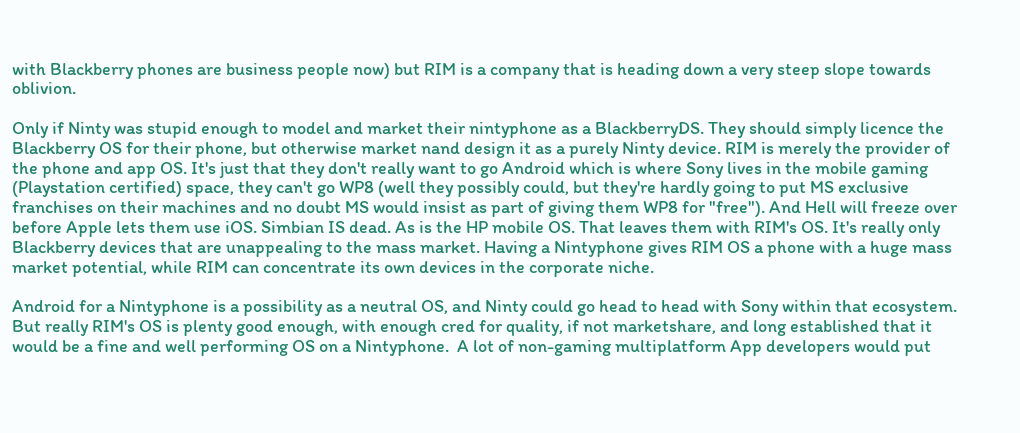with Blackberry phones are business people now) but RIM is a company that is heading down a very steep slope towards oblivion.

Only if Ninty was stupid enough to model and market their nintyphone as a BlackberryDS. They should simply licence the Blackberry OS for their phone, but otherwise market nand design it as a purely Ninty device. RIM is merely the provider of the phone and app OS. It's just that they don't really want to go Android which is where Sony lives in the mobile gaming (Playstation certified) space, they can't go WP8 (well they possibly could, but they're hardly going to put MS exclusive franchises on their machines and no doubt MS would insist as part of giving them WP8 for "free"). And Hell will freeze over before Apple lets them use iOS. Simbian IS dead. As is the HP mobile OS. That leaves them with RIM's OS. It's really only Blackberry devices that are unappealing to the mass market. Having a Nintyphone gives RIM OS a phone with a huge mass market potential, while RIM can concentrate its own devices in the corporate niche.

Android for a Nintyphone is a possibility as a neutral OS, and Ninty could go head to head with Sony within that ecosystem.  But really RIM's OS is plenty good enough, with enough cred for quality, if not marketshare, and long established that it would be a fine and well performing OS on a Nintyphone.  A lot of non-gaming multiplatform App developers would put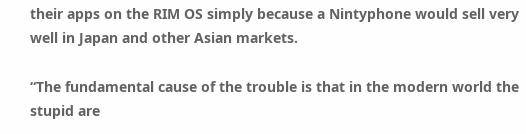their apps on the RIM OS simply because a Nintyphone would sell very well in Japan and other Asian markets.

“The fundamental cause of the trouble is that in the modern world the stupid are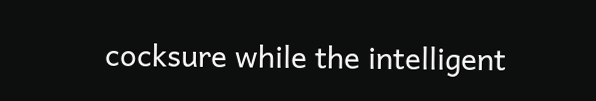cocksure while the intelligent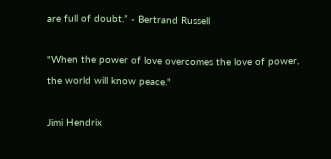are full of doubt.” - Bertrand Russell

"When the power of love overcomes the love of power, the world will know peace."

Jimi Hendrix